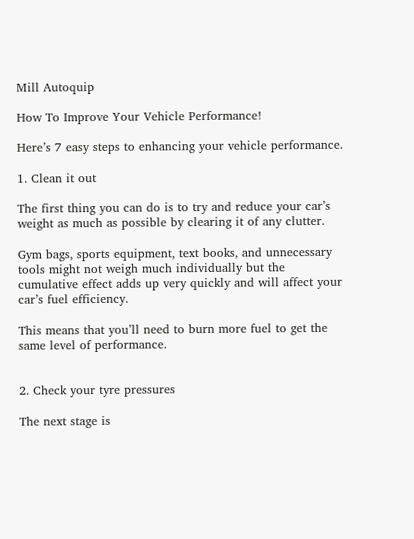Mill Autoquip

How To Improve Your Vehicle Performance!

Here’s 7 easy steps to enhancing your vehicle performance.

1. Clean it out

The first thing you can do is to try and reduce your car’s weight as much as possible by clearing it of any clutter.

Gym bags, sports equipment, text books, and unnecessary tools might not weigh much individually but the cumulative effect adds up very quickly and will affect your car’s fuel efficiency.

This means that you’ll need to burn more fuel to get the same level of performance.


2. Check your tyre pressures

The next stage is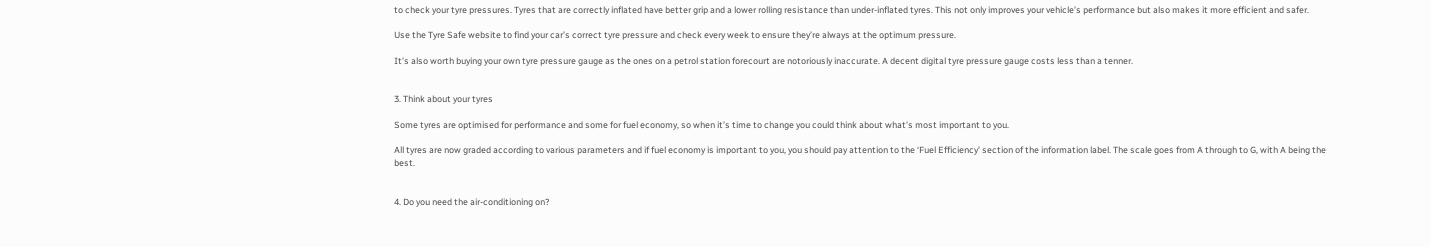to check your tyre pressures. Tyres that are correctly inflated have better grip and a lower rolling resistance than under-inflated tyres. This not only improves your vehicle’s performance but also makes it more efficient and safer.

Use the Tyre Safe website to find your car’s correct tyre pressure and check every week to ensure they’re always at the optimum pressure.

It’s also worth buying your own tyre pressure gauge as the ones on a petrol station forecourt are notoriously inaccurate. A decent digital tyre pressure gauge costs less than a tenner.


3. Think about your tyres

Some tyres are optimised for performance and some for fuel economy, so when it’s time to change you could think about what’s most important to you.

All tyres are now graded according to various parameters and if fuel economy is important to you, you should pay attention to the ‘Fuel Efficiency’ section of the information label. The scale goes from A through to G, with A being the best.


4. Do you need the air-conditioning on?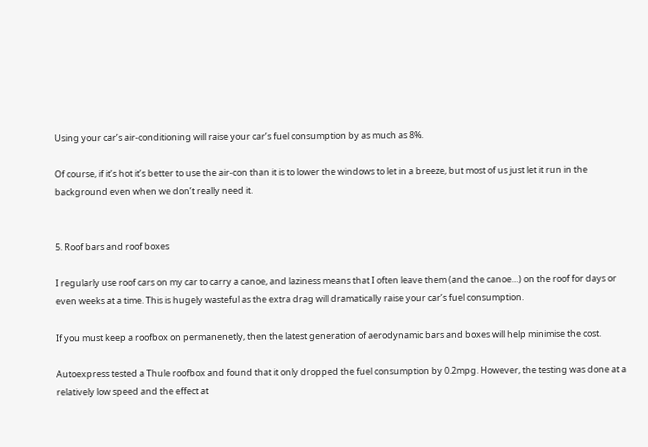Using your car’s air-conditioning will raise your car’s fuel consumption by as much as 8%.

Of course, if it’s hot it’s better to use the air-con than it is to lower the windows to let in a breeze, but most of us just let it run in the background even when we don’t really need it.


5. Roof bars and roof boxes

I regularly use roof cars on my car to carry a canoe, and laziness means that I often leave them (and the canoe…) on the roof for days or even weeks at a time. This is hugely wasteful as the extra drag will dramatically raise your car’s fuel consumption.

If you must keep a roofbox on permanenetly, then the latest generation of aerodynamic bars and boxes will help minimise the cost.

Autoexpress tested a Thule roofbox and found that it only dropped the fuel consumption by 0.2mpg. However, the testing was done at a relatively low speed and the effect at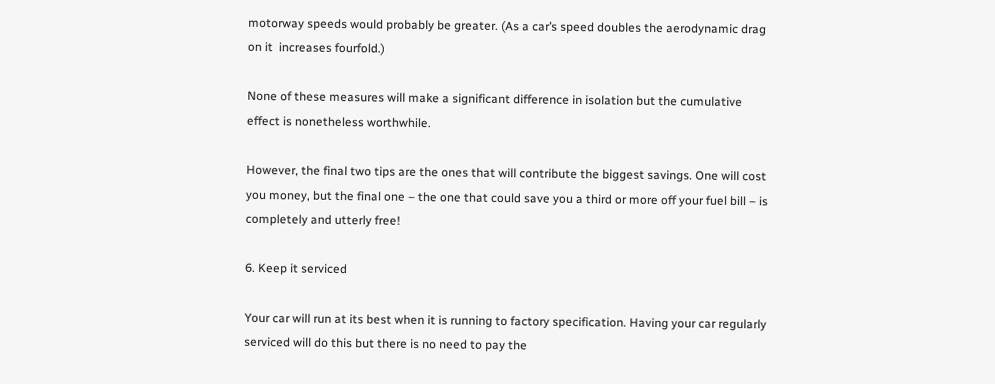motorway speeds would probably be greater. (As a car’s speed doubles the aerodynamic drag on it  increases fourfold.)

None of these measures will make a significant difference in isolation but the cumulative effect is nonetheless worthwhile.

However, the final two tips are the ones that will contribute the biggest savings. One will cost you money, but the final one – the one that could save you a third or more off your fuel bill – is completely and utterly free!

6. Keep it serviced

Your car will run at its best when it is running to factory specification. Having your car regularly serviced will do this but there is no need to pay the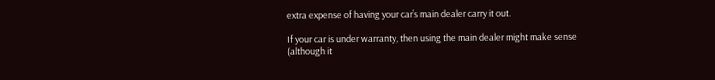extra expense of having your car’s main dealer carry it out.

If your car is under warranty, then using the main dealer might make sense (although it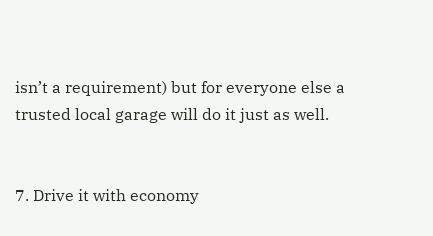isn’t a requirement) but for everyone else a trusted local garage will do it just as well.


7. Drive it with economy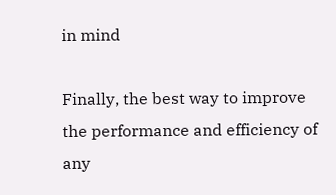in mind

Finally, the best way to improve the performance and efficiency of any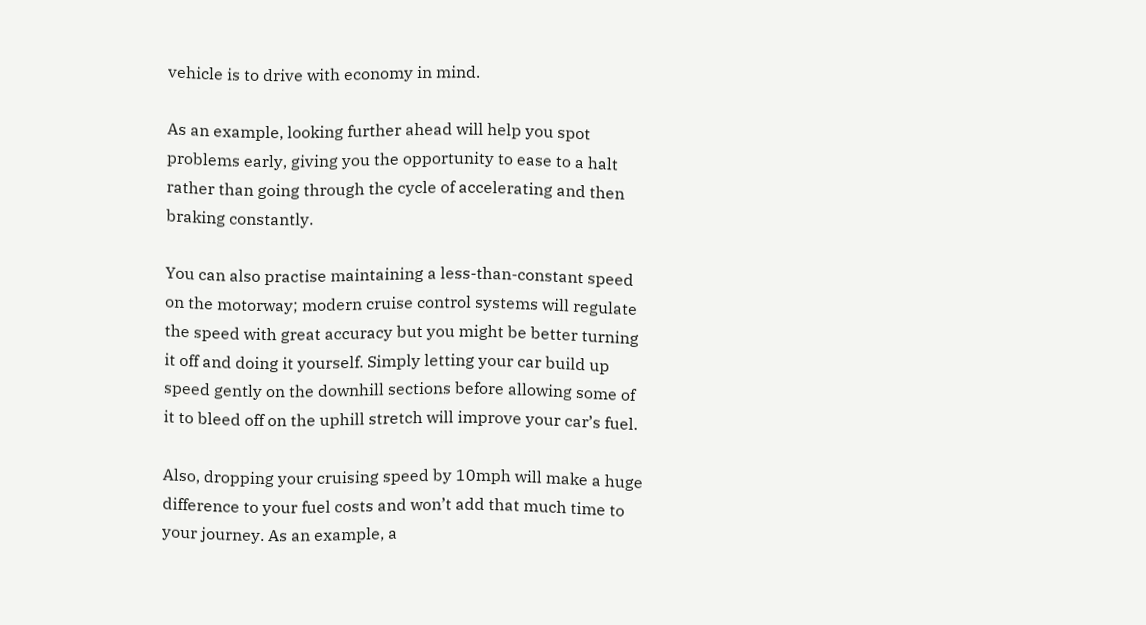vehicle is to drive with economy in mind.

As an example, looking further ahead will help you spot problems early, giving you the opportunity to ease to a halt rather than going through the cycle of accelerating and then braking constantly.

You can also practise maintaining a less-than-constant speed on the motorway; modern cruise control systems will regulate the speed with great accuracy but you might be better turning it off and doing it yourself. Simply letting your car build up speed gently on the downhill sections before allowing some of it to bleed off on the uphill stretch will improve your car’s fuel.

Also, dropping your cruising speed by 10mph will make a huge difference to your fuel costs and won’t add that much time to your journey. As an example, a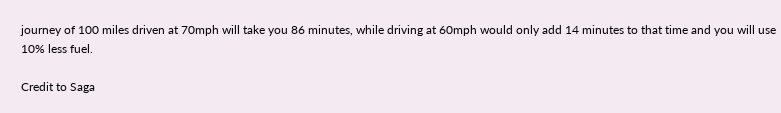journey of 100 miles driven at 70mph will take you 86 minutes, while driving at 60mph would only add 14 minutes to that time and you will use 10% less fuel.

Credit to Saga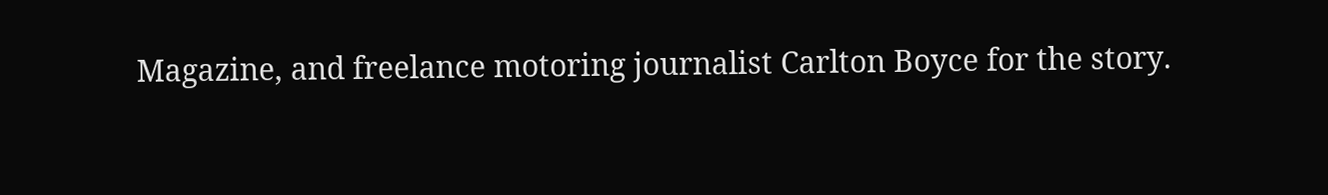Magazine, and freelance motoring journalist Carlton Boyce for the story.